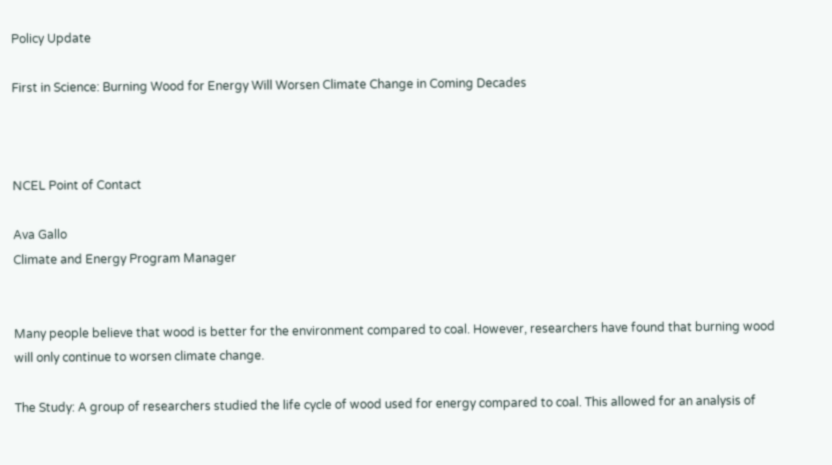Policy Update

First in Science: Burning Wood for Energy Will Worsen Climate Change in Coming Decades



NCEL Point of Contact

Ava Gallo
Climate and Energy Program Manager


Many people believe that wood is better for the environment compared to coal. However, researchers have found that burning wood will only continue to worsen climate change.

The Study: A group of researchers studied the life cycle of wood used for energy compared to coal. This allowed for an analysis of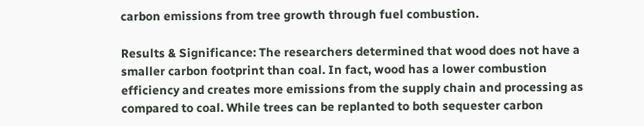carbon emissions from tree growth through fuel combustion.

Results & Significance: The researchers determined that wood does not have a smaller carbon footprint than coal. In fact, wood has a lower combustion efficiency and creates more emissions from the supply chain and processing as compared to coal. While trees can be replanted to both sequester carbon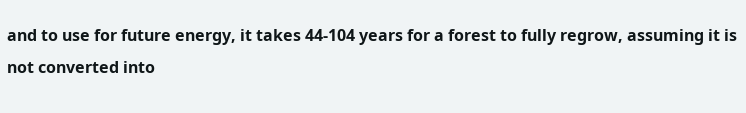and to use for future energy, it takes 44-104 years for a forest to fully regrow, assuming it is not converted into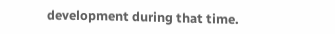development during that time.